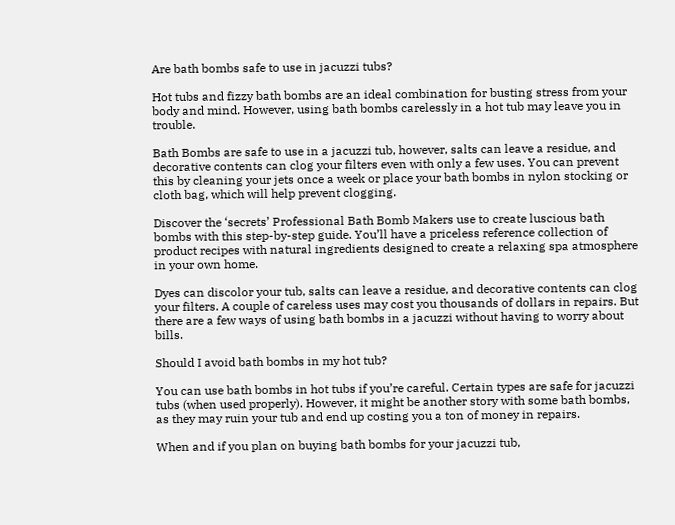Are bath bombs safe to use in jacuzzi tubs?

Hot tubs and fizzy bath bombs are an ideal combination for busting stress from your body and mind. However, using bath bombs carelessly in a hot tub may leave you in trouble.

Bath Bombs are safe to use in a jacuzzi tub, however, salts can leave a residue, and decorative contents can clog your filters even with only a few uses. You can prevent this by cleaning your jets once a week or place your bath bombs in nylon stocking or cloth bag, which will help prevent clogging.

Discover the ‘secrets’ Professional Bath Bomb Makers use to create luscious bath bombs with this step-by-step guide. You’ll have a priceless reference collection of product recipes with natural ingredients designed to create a relaxing spa atmosphere in your own home.

Dyes can discolor your tub, salts can leave a residue, and decorative contents can clog your filters. A couple of careless uses may cost you thousands of dollars in repairs. But there are a few ways of using bath bombs in a jacuzzi without having to worry about bills.

Should I avoid bath bombs in my hot tub?

You can use bath bombs in hot tubs if you’re careful. Certain types are safe for jacuzzi tubs (when used properly). However, it might be another story with some bath bombs, as they may ruin your tub and end up costing you a ton of money in repairs.

When and if you plan on buying bath bombs for your jacuzzi tub,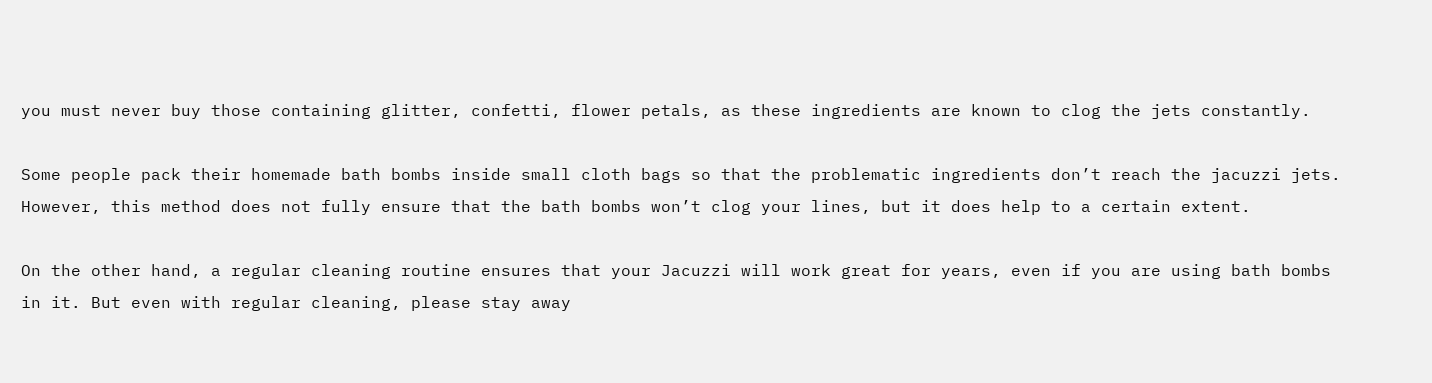you must never buy those containing glitter, confetti, flower petals, as these ingredients are known to clog the jets constantly.

Some people pack their homemade bath bombs inside small cloth bags so that the problematic ingredients don’t reach the jacuzzi jets. However, this method does not fully ensure that the bath bombs won’t clog your lines, but it does help to a certain extent.

On the other hand, a regular cleaning routine ensures that your Jacuzzi will work great for years, even if you are using bath bombs in it. But even with regular cleaning, please stay away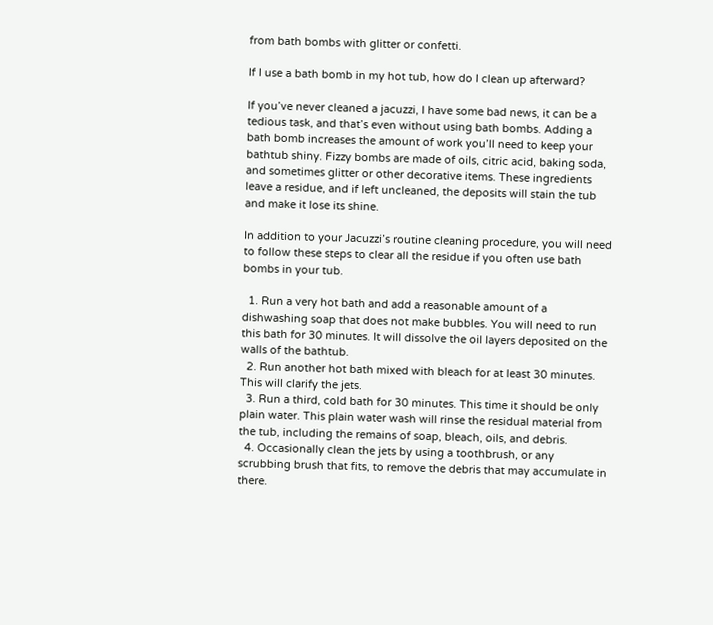from bath bombs with glitter or confetti.

If I use a bath bomb in my hot tub, how do I clean up afterward?

If you’ve never cleaned a jacuzzi, I have some bad news, it can be a tedious task, and that’s even without using bath bombs. Adding a bath bomb increases the amount of work you’ll need to keep your bathtub shiny. Fizzy bombs are made of oils, citric acid, baking soda, and sometimes glitter or other decorative items. These ingredients leave a residue, and if left uncleaned, the deposits will stain the tub and make it lose its shine.

In addition to your Jacuzzi’s routine cleaning procedure, you will need to follow these steps to clear all the residue if you often use bath bombs in your tub.

  1. Run a very hot bath and add a reasonable amount of a dishwashing soap that does not make bubbles. You will need to run this bath for 30 minutes. It will dissolve the oil layers deposited on the walls of the bathtub.
  2. Run another hot bath mixed with bleach for at least 30 minutes. This will clarify the jets.
  3. Run a third, cold bath for 30 minutes. This time it should be only plain water. This plain water wash will rinse the residual material from the tub, including the remains of soap, bleach, oils, and debris.
  4. Occasionally clean the jets by using a toothbrush, or any scrubbing brush that fits, to remove the debris that may accumulate in there.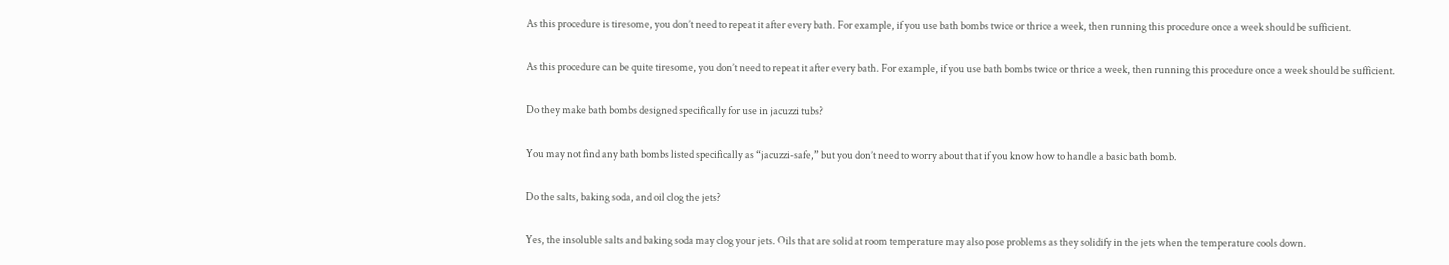As this procedure is tiresome, you don’t need to repeat it after every bath. For example, if you use bath bombs twice or thrice a week, then running this procedure once a week should be sufficient.

As this procedure can be quite tiresome, you don’t need to repeat it after every bath. For example, if you use bath bombs twice or thrice a week, then running this procedure once a week should be sufficient.

Do they make bath bombs designed specifically for use in jacuzzi tubs?

You may not find any bath bombs listed specifically as “jacuzzi-safe,” but you don’t need to worry about that if you know how to handle a basic bath bomb.

Do the salts, baking soda, and oil clog the jets?

Yes, the insoluble salts and baking soda may clog your jets. Oils that are solid at room temperature may also pose problems as they solidify in the jets when the temperature cools down.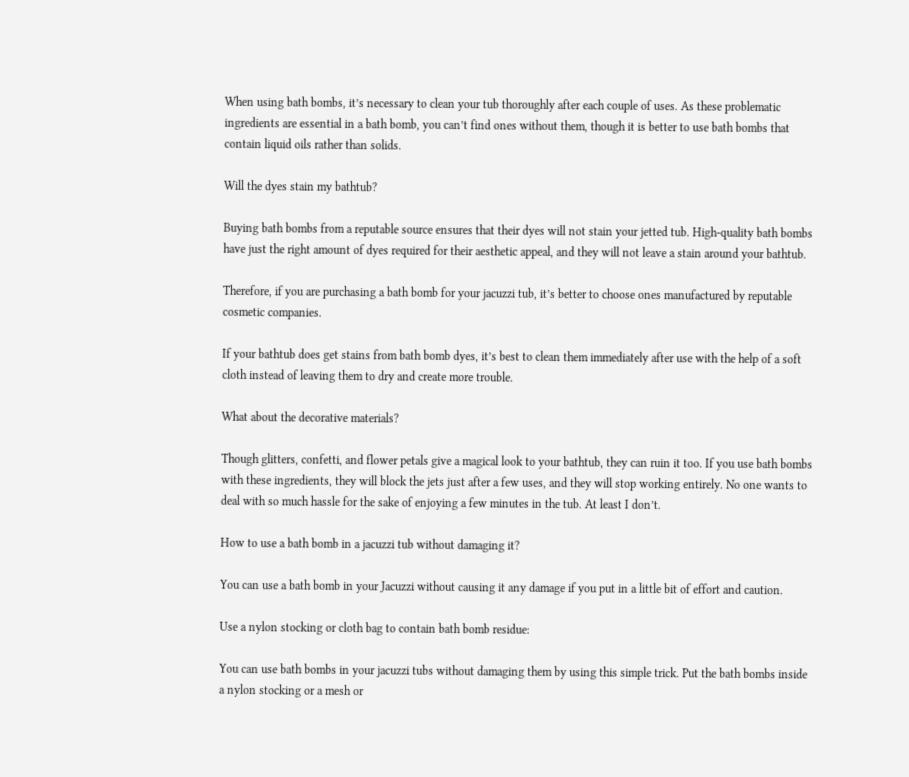When using bath bombs, it’s necessary to clean your tub thoroughly after each couple of uses. As these problematic ingredients are essential in a bath bomb, you can’t find ones without them, though it is better to use bath bombs that contain liquid oils rather than solids.

Will the dyes stain my bathtub?

Buying bath bombs from a reputable source ensures that their dyes will not stain your jetted tub. High-quality bath bombs have just the right amount of dyes required for their aesthetic appeal, and they will not leave a stain around your bathtub.

Therefore, if you are purchasing a bath bomb for your jacuzzi tub, it’s better to choose ones manufactured by reputable cosmetic companies.

If your bathtub does get stains from bath bomb dyes, it’s best to clean them immediately after use with the help of a soft cloth instead of leaving them to dry and create more trouble.

What about the decorative materials?

Though glitters, confetti, and flower petals give a magical look to your bathtub, they can ruin it too. If you use bath bombs with these ingredients, they will block the jets just after a few uses, and they will stop working entirely. No one wants to deal with so much hassle for the sake of enjoying a few minutes in the tub. At least I don’t.

How to use a bath bomb in a jacuzzi tub without damaging it?

You can use a bath bomb in your Jacuzzi without causing it any damage if you put in a little bit of effort and caution.

Use a nylon stocking or cloth bag to contain bath bomb residue:

You can use bath bombs in your jacuzzi tubs without damaging them by using this simple trick. Put the bath bombs inside a nylon stocking or a mesh or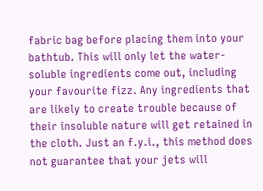fabric bag before placing them into your bathtub. This will only let the water-soluble ingredients come out, including your favourite fizz. Any ingredients that are likely to create trouble because of their insoluble nature will get retained in the cloth. Just an f.y.i., this method does not guarantee that your jets will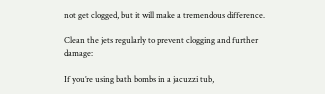not get clogged, but it will make a tremendous difference.

Clean the jets regularly to prevent clogging and further damage:

If you’re using bath bombs in a jacuzzi tub,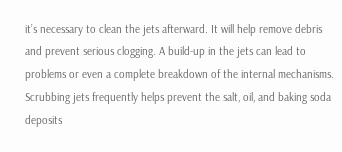it’s necessary to clean the jets afterward. It will help remove debris and prevent serious clogging. A build-up in the jets can lead to problems or even a complete breakdown of the internal mechanisms. Scrubbing jets frequently helps prevent the salt, oil, and baking soda deposits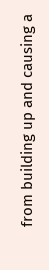from building up and causing a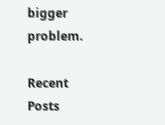bigger problem.

Recent Posts